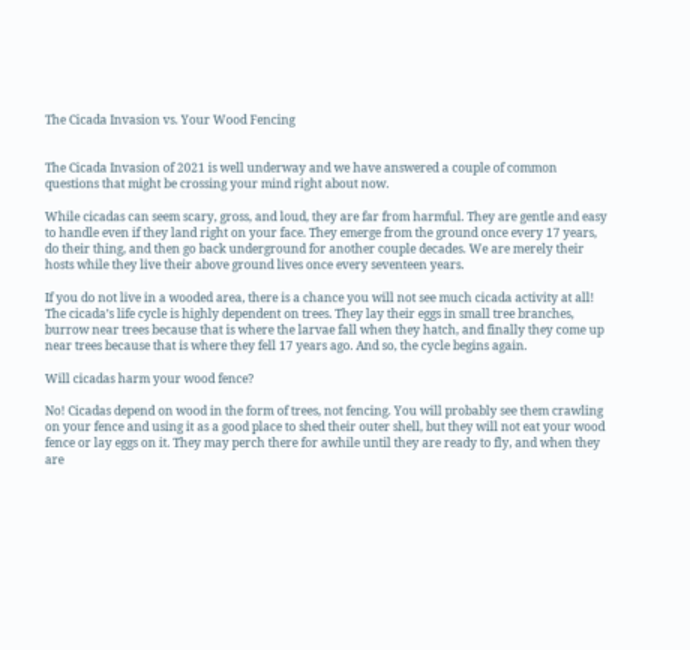The Cicada Invasion vs. Your Wood Fencing


The Cicada Invasion of 2021 is well underway and we have answered a couple of common questions that might be crossing your mind right about now.

While cicadas can seem scary, gross, and loud, they are far from harmful. They are gentle and easy to handle even if they land right on your face. They emerge from the ground once every 17 years, do their thing, and then go back underground for another couple decades. We are merely their hosts while they live their above ground lives once every seventeen years.

If you do not live in a wooded area, there is a chance you will not see much cicada activity at all! The cicada’s life cycle is highly dependent on trees. They lay their eggs in small tree branches, burrow near trees because that is where the larvae fall when they hatch, and finally they come up near trees because that is where they fell 17 years ago. And so, the cycle begins again.

Will cicadas harm your wood fence?

No! Cicadas depend on wood in the form of trees, not fencing. You will probably see them crawling on your fence and using it as a good place to shed their outer shell, but they will not eat your wood fence or lay eggs on it. They may perch there for awhile until they are ready to fly, and when they are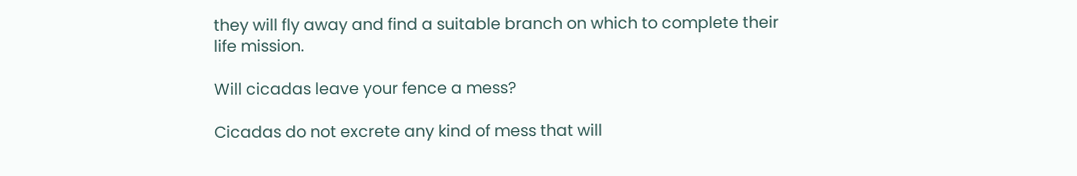they will fly away and find a suitable branch on which to complete their life mission.

Will cicadas leave your fence a mess?

Cicadas do not excrete any kind of mess that will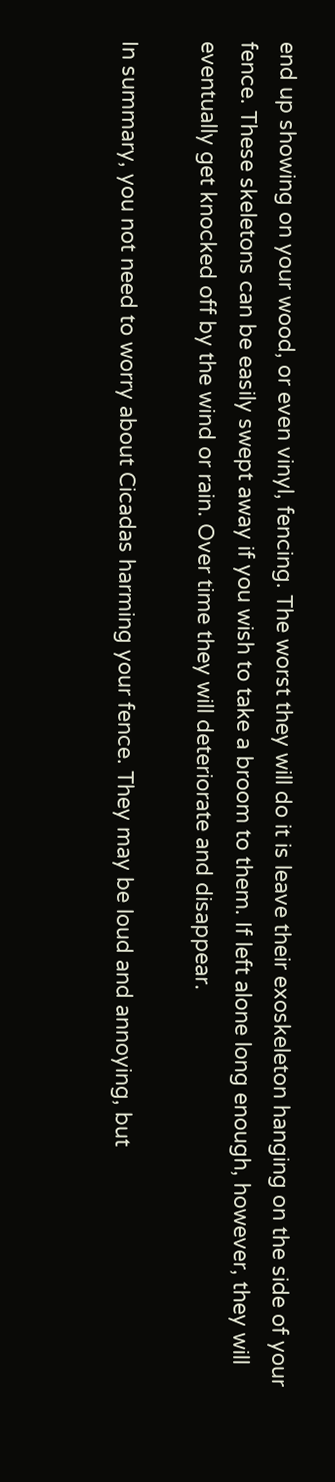end up showing on your wood, or even vinyl, fencing. The worst they will do it is leave their exoskeleton hanging on the side of your fence. These skeletons can be easily swept away if you wish to take a broom to them. If left alone long enough, however, they will eventually get knocked off by the wind or rain. Over time they will deteriorate and disappear.

In summary, you not need to worry about Cicadas harming your fence. They may be loud and annoying, but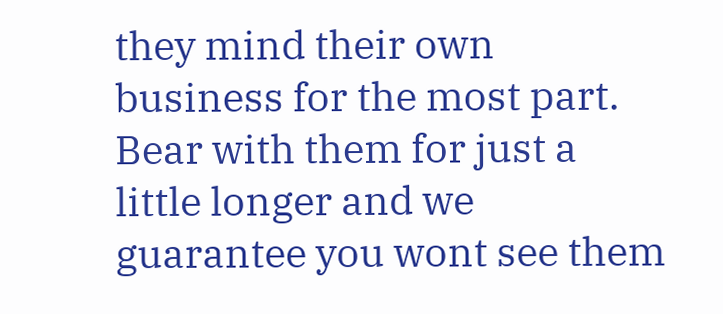they mind their own business for the most part. Bear with them for just a little longer and we guarantee you wont see them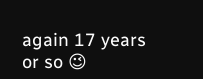again 17 years or so 😉